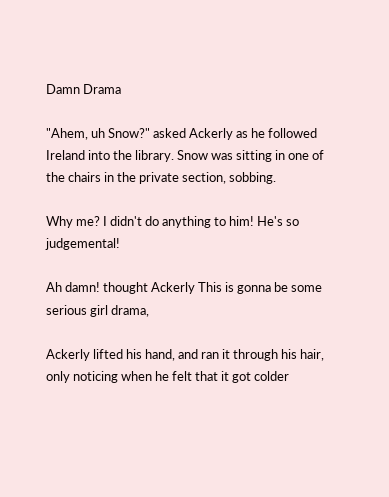Damn Drama

"Ahem, uh Snow?" asked Ackerly as he followed Ireland into the library. Snow was sitting in one of the chairs in the private section, sobbing.

Why me? I didn't do anything to him! He's so judgemental!

Ah damn! thought Ackerly This is gonna be some serious girl drama,

Ackerly lifted his hand, and ran it through his hair, only noticing when he felt that it got colder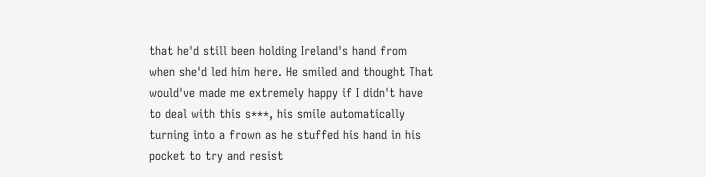that he'd still been holding Ireland's hand from when she'd led him here. He smiled and thought That would've made me extremely happy if I didn't have to deal with this s***, his smile automatically turning into a frown as he stuffed his hand in his pocket to try and resist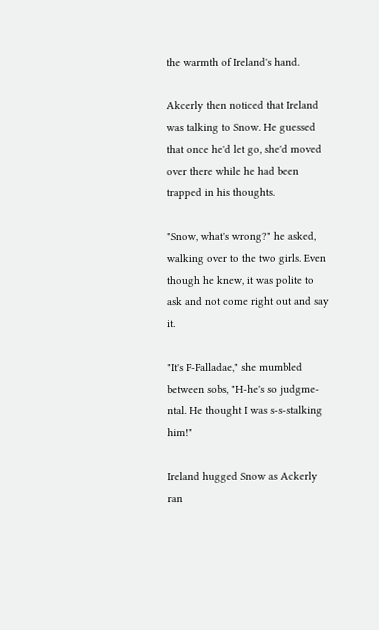the warmth of Ireland's hand.

Akcerly then noticed that Ireland was talking to Snow. He guessed that once he'd let go, she'd moved over there while he had been trapped in his thoughts.

"Snow, what's wrong?" he asked, walking over to the two girls. Even though he knew, it was polite to ask and not come right out and say it.

"It's F-Falladae," she mumbled between sobs, "H-he's so judgme-ntal. He thought I was s-s-stalking him!"

Ireland hugged Snow as Ackerly ran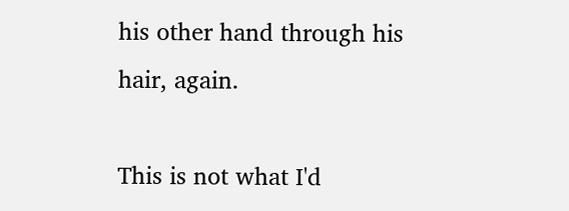his other hand through his hair, again.

This is not what I'd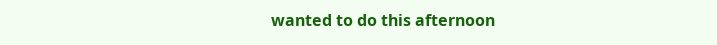wanted to do this afternoon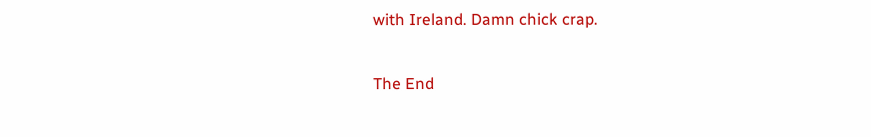with Ireland. Damn chick crap.

The End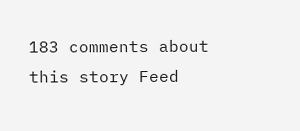183 comments about this story Feed